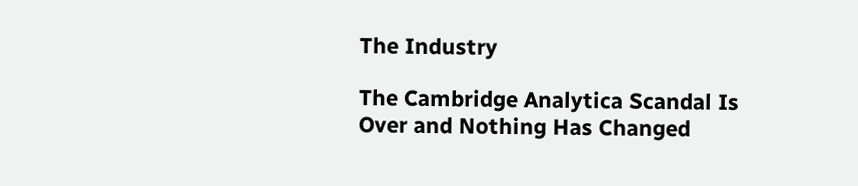The Industry

The Cambridge Analytica Scandal Is Over and Nothing Has Changed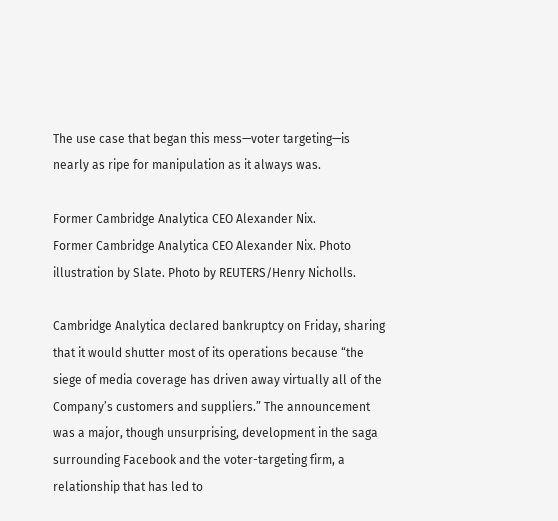The use case that began this mess—voter targeting—is nearly as ripe for manipulation as it always was.

Former Cambridge Analytica CEO Alexander Nix.
Former Cambridge Analytica CEO Alexander Nix. Photo illustration by Slate. Photo by REUTERS/Henry Nicholls.

Cambridge Analytica declared bankruptcy on Friday, sharing that it would shutter most of its operations because “the siege of media coverage has driven away virtually all of the Company’s customers and suppliers.” The announcement was a major, though unsurprising, development in the saga surrounding Facebook and the voter-targeting firm, a relationship that has led to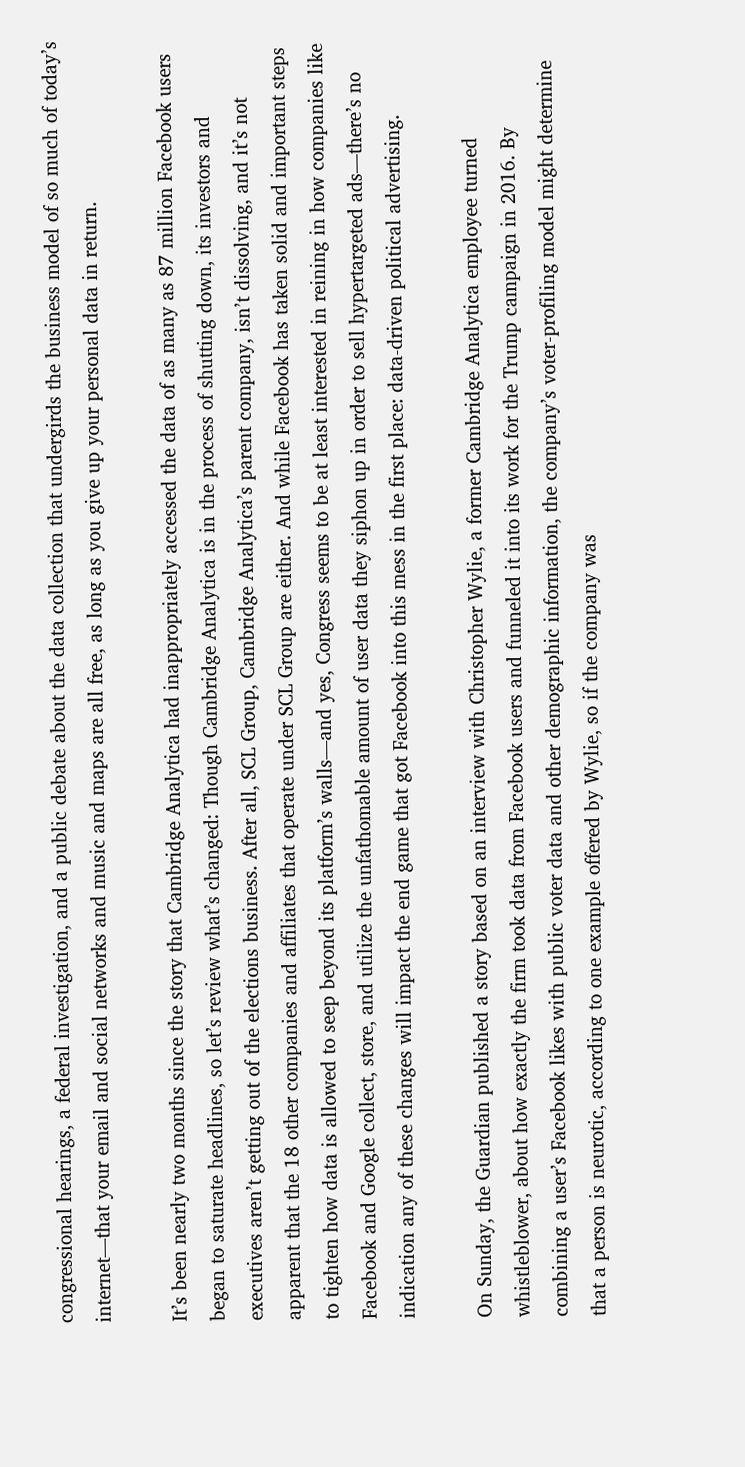congressional hearings, a federal investigation, and a public debate about the data collection that undergirds the business model of so much of today’s internet—that your email and social networks and music and maps are all free, as long as you give up your personal data in return.

It’s been nearly two months since the story that Cambridge Analytica had inappropriately accessed the data of as many as 87 million Facebook users began to saturate headlines, so let’s review what’s changed: Though Cambridge Analytica is in the process of shutting down, its investors and executives aren’t getting out of the elections business. After all, SCL Group, Cambridge Analytica’s parent company, isn’t dissolving, and it’s not apparent that the 18 other companies and affiliates that operate under SCL Group are either. And while Facebook has taken solid and important steps to tighten how data is allowed to seep beyond its platform’s walls—and yes, Congress seems to be at least interested in reining in how companies like Facebook and Google collect, store, and utilize the unfathomable amount of user data they siphon up in order to sell hypertargeted ads—there’s no indication any of these changes will impact the end game that got Facebook into this mess in the first place: data-driven political advertising.

On Sunday, the Guardian published a story based on an interview with Christopher Wylie, a former Cambridge Analytica employee turned whistleblower, about how exactly the firm took data from Facebook users and funneled it into its work for the Trump campaign in 2016. By combining a user’s Facebook likes with public voter data and other demographic information, the company’s voter-profiling model might determine that a person is neurotic, according to one example offered by Wylie, so if the company was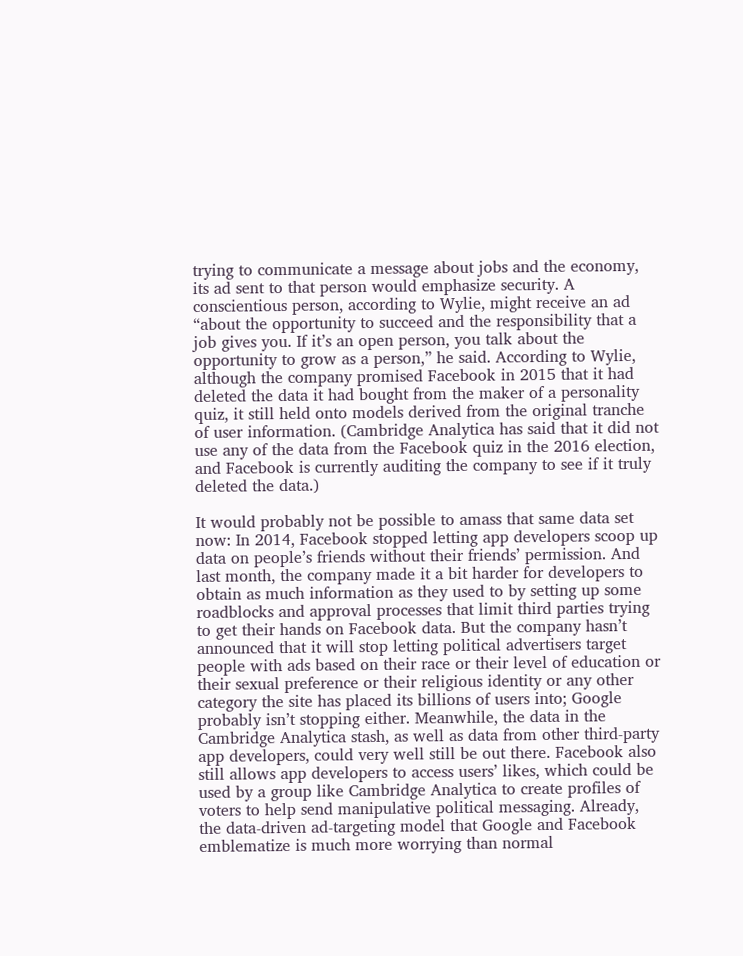trying to communicate a message about jobs and the economy, its ad sent to that person would emphasize security. A conscientious person, according to Wylie, might receive an ad “about the opportunity to succeed and the responsibility that a job gives you. If it’s an open person, you talk about the opportunity to grow as a person,” he said. According to Wylie, although the company promised Facebook in 2015 that it had deleted the data it had bought from the maker of a personality quiz, it still held onto models derived from the original tranche of user information. (Cambridge Analytica has said that it did not use any of the data from the Facebook quiz in the 2016 election, and Facebook is currently auditing the company to see if it truly deleted the data.)

It would probably not be possible to amass that same data set now: In 2014, Facebook stopped letting app developers scoop up data on people’s friends without their friends’ permission. And last month, the company made it a bit harder for developers to obtain as much information as they used to by setting up some roadblocks and approval processes that limit third parties trying to get their hands on Facebook data. But the company hasn’t announced that it will stop letting political advertisers target people with ads based on their race or their level of education or their sexual preference or their religious identity or any other category the site has placed its billions of users into; Google probably isn’t stopping either. Meanwhile, the data in the Cambridge Analytica stash, as well as data from other third-party app developers, could very well still be out there. Facebook also still allows app developers to access users’ likes, which could be used by a group like Cambridge Analytica to create profiles of voters to help send manipulative political messaging. Already, the data-driven ad-targeting model that Google and Facebook emblematize is much more worrying than normal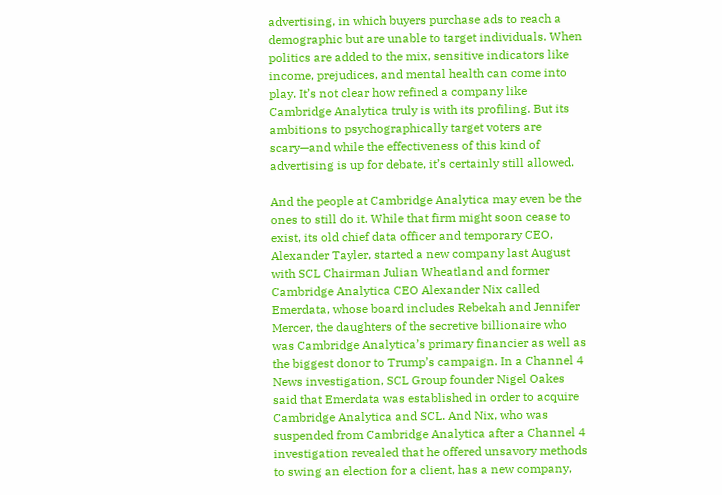advertising, in which buyers purchase ads to reach a demographic but are unable to target individuals. When politics are added to the mix, sensitive indicators like income, prejudices, and mental health can come into play. It’s not clear how refined a company like Cambridge Analytica truly is with its profiling. But its ambitions to psychographically target voters are scary—and while the effectiveness of this kind of advertising is up for debate, it’s certainly still allowed.

And the people at Cambridge Analytica may even be the ones to still do it. While that firm might soon cease to exist, its old chief data officer and temporary CEO, Alexander Tayler, started a new company last August with SCL Chairman Julian Wheatland and former Cambridge Analytica CEO Alexander Nix called Emerdata, whose board includes Rebekah and Jennifer Mercer, the daughters of the secretive billionaire who was Cambridge Analytica’s primary financier as well as the biggest donor to Trump’s campaign. In a Channel 4 News investigation, SCL Group founder Nigel Oakes said that Emerdata was established in order to acquire Cambridge Analytica and SCL. And Nix, who was suspended from Cambridge Analytica after a Channel 4 investigation revealed that he offered unsavory methods to swing an election for a client, has a new company,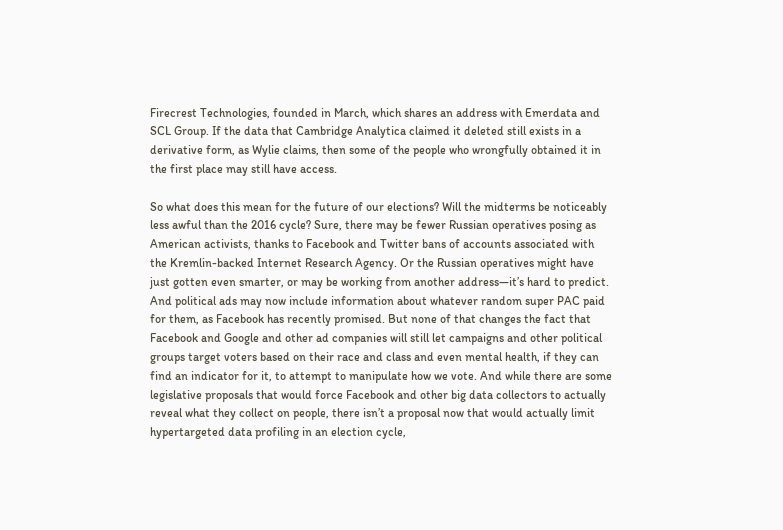Firecrest Technologies, founded in March, which shares an address with Emerdata and SCL Group. If the data that Cambridge Analytica claimed it deleted still exists in a derivative form, as Wylie claims, then some of the people who wrongfully obtained it in the first place may still have access.

So what does this mean for the future of our elections? Will the midterms be noticeably less awful than the 2016 cycle? Sure, there may be fewer Russian operatives posing as American activists, thanks to Facebook and Twitter bans of accounts associated with the Kremlin-backed Internet Research Agency. Or the Russian operatives might have just gotten even smarter, or may be working from another address—it’s hard to predict. And political ads may now include information about whatever random super PAC paid for them, as Facebook has recently promised. But none of that changes the fact that Facebook and Google and other ad companies will still let campaigns and other political groups target voters based on their race and class and even mental health, if they can find an indicator for it, to attempt to manipulate how we vote. And while there are some legislative proposals that would force Facebook and other big data collectors to actually reveal what they collect on people, there isn’t a proposal now that would actually limit hypertargeted data profiling in an election cycle,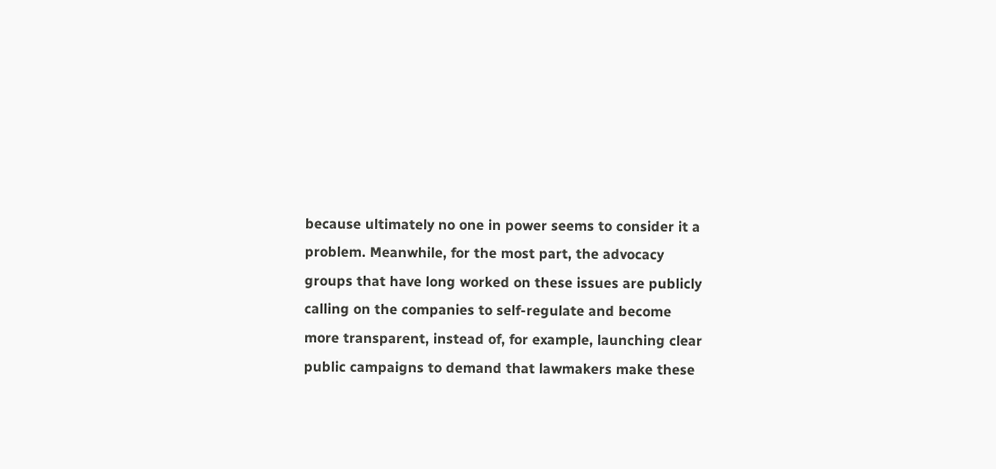because ultimately no one in power seems to consider it a problem. Meanwhile, for the most part, the advocacy groups that have long worked on these issues are publicly calling on the companies to self-regulate and become more transparent, instead of, for example, launching clear public campaigns to demand that lawmakers make these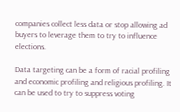companies collect less data or stop allowing ad buyers to leverage them to try to influence elections.

Data targeting can be a form of racial profiling and economic profiling and religious profiling. It can be used to try to suppress voting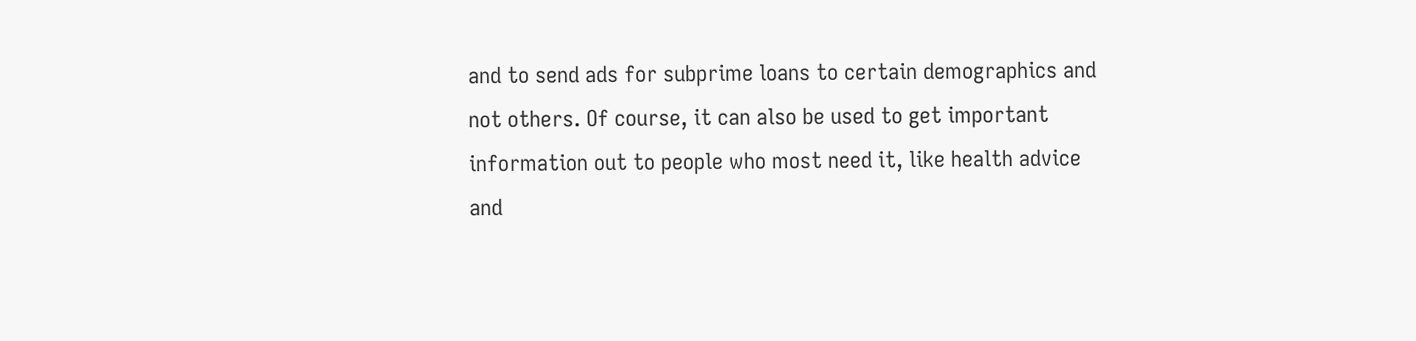and to send ads for subprime loans to certain demographics and not others. Of course, it can also be used to get important information out to people who most need it, like health advice and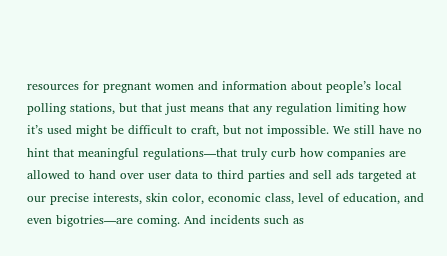resources for pregnant women and information about people’s local polling stations, but that just means that any regulation limiting how it’s used might be difficult to craft, but not impossible. We still have no hint that meaningful regulations—that truly curb how companies are allowed to hand over user data to third parties and sell ads targeted at our precise interests, skin color, economic class, level of education, and even bigotries—are coming. And incidents such as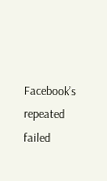Facebook’s repeated failed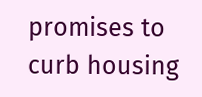promises to curb housing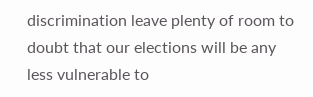discrimination leave plenty of room to doubt that our elections will be any less vulnerable to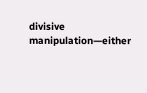divisive manipulation—either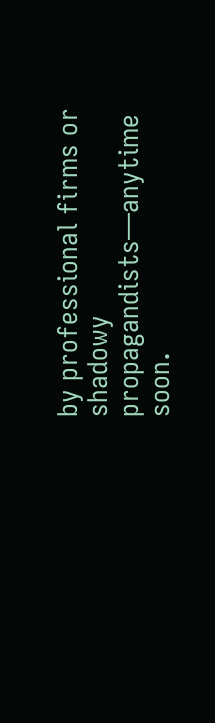by professional firms or shadowy propagandists—anytime soon.